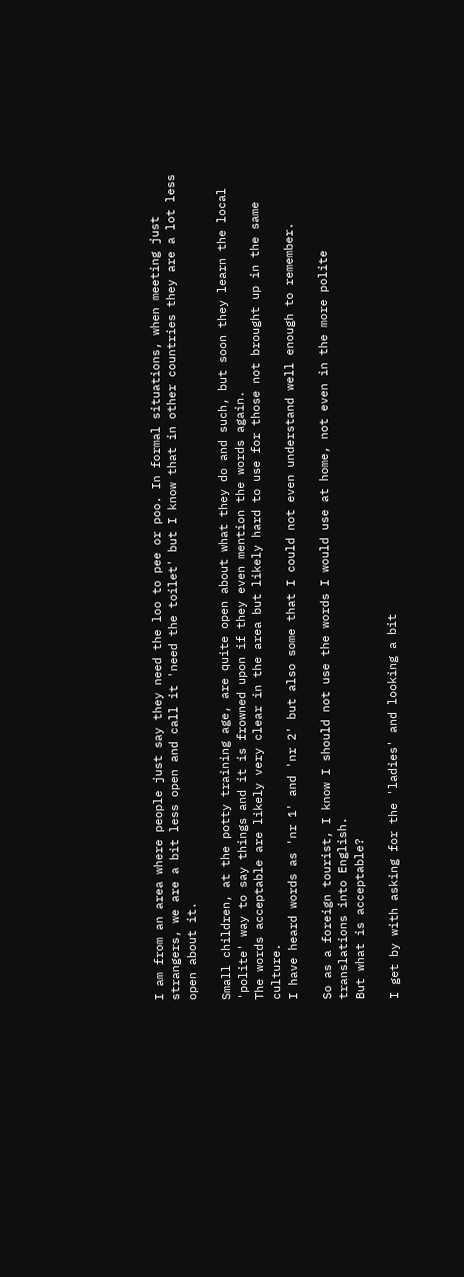I am from an area where people just say they need the loo to pee or poo. In formal situations, when meeting just strangers, we are a bit less open and call it 'need the toilet' but I know that in other countries they are a lot less open about it.

Small children, at the potty training age, are quite open about what they do and such, but soon they learn the local 'polite' way to say things and it is frowned upon if they even mention the words again.
The words acceptable are likely very clear in the area but likely hard to use for those not brought up in the same culture.
I have heard words as 'nr 1' and 'nr 2' but also some that I could not even understand well enough to remember.

So as a foreign tourist, I know I should not use the words I would use at home, not even in the more polite translations into English.
But what is acceptable?

I get by with asking for the 'ladies' and looking a bit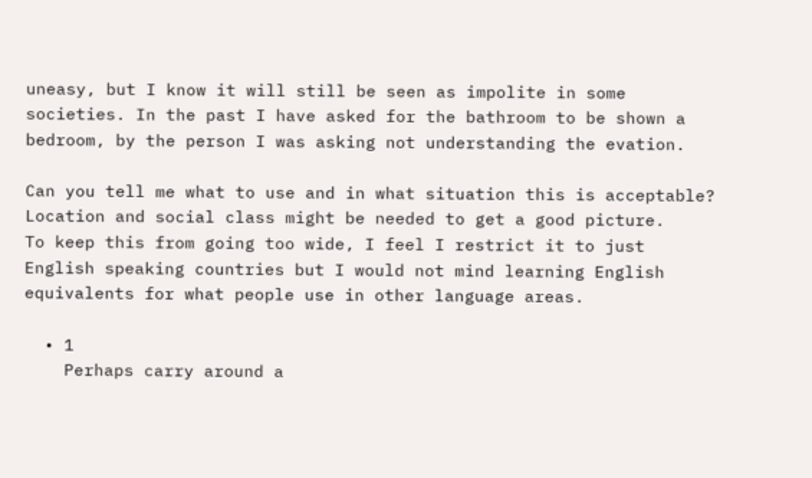uneasy, but I know it will still be seen as impolite in some societies. In the past I have asked for the bathroom to be shown a bedroom, by the person I was asking not understanding the evation.

Can you tell me what to use and in what situation this is acceptable?
Location and social class might be needed to get a good picture.
To keep this from going too wide, I feel I restrict it to just English speaking countries but I would not mind learning English equivalents for what people use in other language areas.

  • 1
    Perhaps carry around a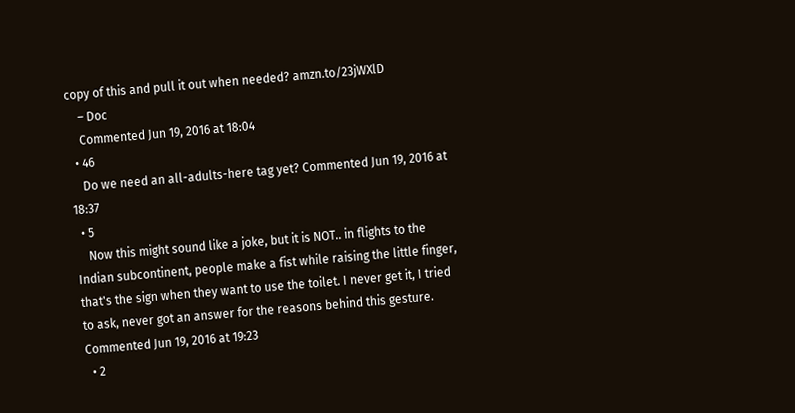copy of this and pull it out when needed? amzn.to/23jWXlD
    – Doc
    Commented Jun 19, 2016 at 18:04
  • 46
    Do we need an all-adults-here tag yet? Commented Jun 19, 2016 at 18:37
  • 5
    Now this might sound like a joke, but it is NOT.. in flights to the Indian subcontinent, people make a fist while raising the little finger, that's the sign when they want to use the toilet. I never get it, I tried to ask, never got an answer for the reasons behind this gesture. Commented Jun 19, 2016 at 19:23
  • 2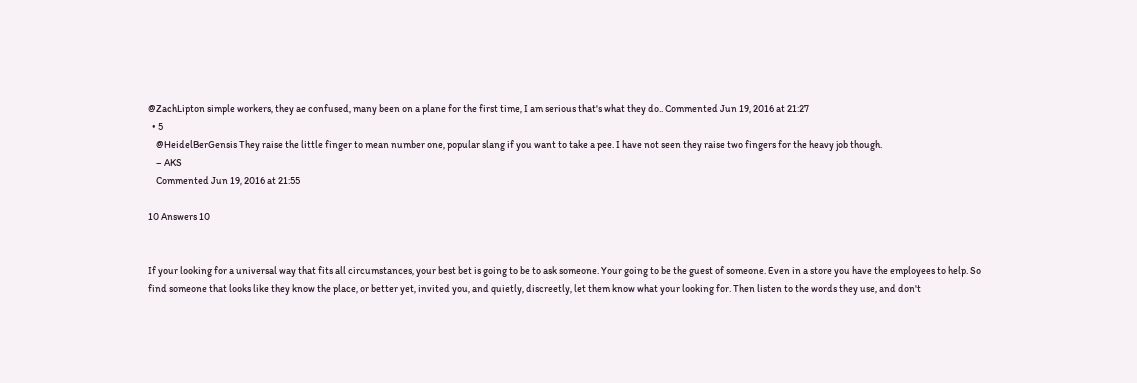@ZachLipton simple workers, they ae confused, many been on a plane for the first time, I am serious that's what they do.. Commented Jun 19, 2016 at 21:27
  • 5
    @HeidelBerGensis They raise the little finger to mean number one, popular slang if you want to take a pee. I have not seen they raise two fingers for the heavy job though.
    – AKS
    Commented Jun 19, 2016 at 21:55

10 Answers 10


If your looking for a universal way that fits all circumstances, your best bet is going to be to ask someone. Your going to be the guest of someone. Even in a store you have the employees to help. So find someone that looks like they know the place, or better yet, invited you, and quietly, discreetly, let them know what your looking for. Then listen to the words they use, and don't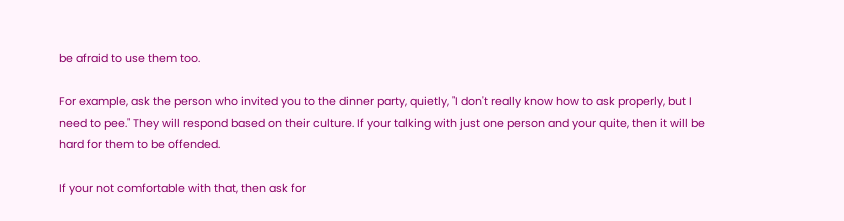be afraid to use them too.

For example, ask the person who invited you to the dinner party, quietly, "I don't really know how to ask properly, but I need to pee." They will respond based on their culture. If your talking with just one person and your quite, then it will be hard for them to be offended.

If your not comfortable with that, then ask for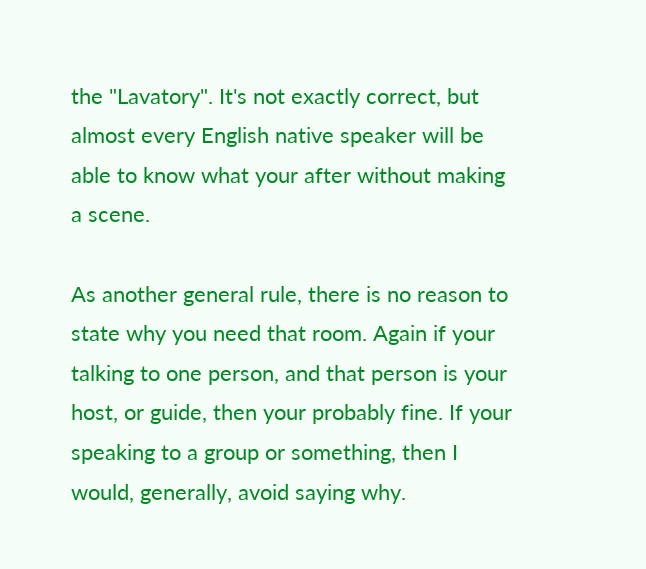the "Lavatory". It's not exactly correct, but almost every English native speaker will be able to know what your after without making a scene.

As another general rule, there is no reason to state why you need that room. Again if your talking to one person, and that person is your host, or guide, then your probably fine. If your speaking to a group or something, then I would, generally, avoid saying why.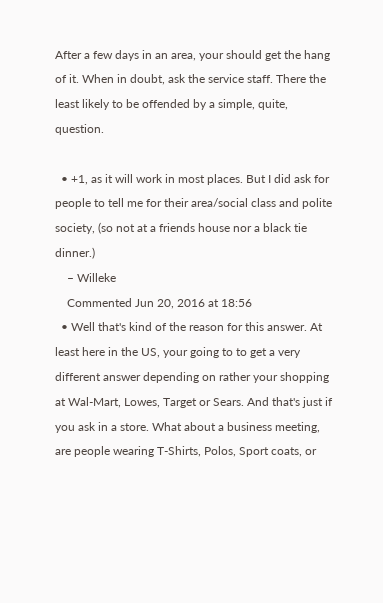After a few days in an area, your should get the hang of it. When in doubt, ask the service staff. There the least likely to be offended by a simple, quite, question.

  • +1, as it will work in most places. But I did ask for people to tell me for their area/social class and polite society, (so not at a friends house nor a black tie dinner.)
    – Willeke
    Commented Jun 20, 2016 at 18:56
  • Well that's kind of the reason for this answer. At least here in the US, your going to to get a very different answer depending on rather your shopping at Wal-Mart, Lowes, Target or Sears. And that's just if you ask in a store. What about a business meeting, are people wearing T-Shirts, Polos, Sport coats, or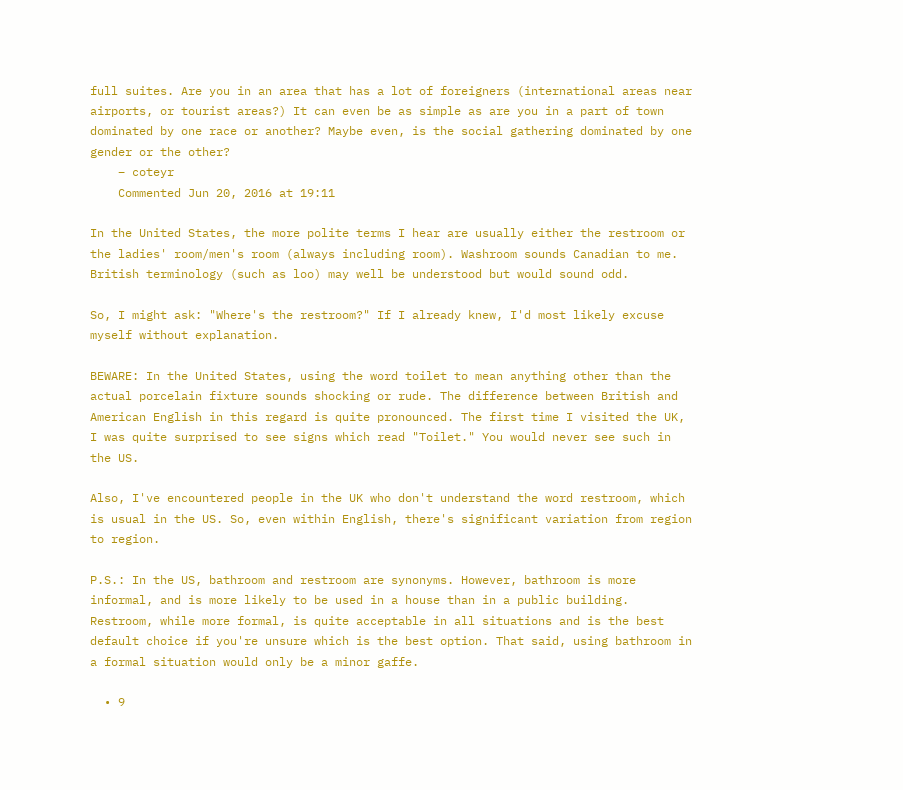full suites. Are you in an area that has a lot of foreigners (international areas near airports, or tourist areas?) It can even be as simple as are you in a part of town dominated by one race or another? Maybe even, is the social gathering dominated by one gender or the other?
    – coteyr
    Commented Jun 20, 2016 at 19:11

In the United States, the more polite terms I hear are usually either the restroom or the ladies' room/men's room (always including room). Washroom sounds Canadian to me. British terminology (such as loo) may well be understood but would sound odd.

So, I might ask: "Where's the restroom?" If I already knew, I'd most likely excuse myself without explanation.

BEWARE: In the United States, using the word toilet to mean anything other than the actual porcelain fixture sounds shocking or rude. The difference between British and American English in this regard is quite pronounced. The first time I visited the UK, I was quite surprised to see signs which read "Toilet." You would never see such in the US.

Also, I've encountered people in the UK who don't understand the word restroom, which is usual in the US. So, even within English, there's significant variation from region to region.

P.S.: In the US, bathroom and restroom are synonyms. However, bathroom is more informal, and is more likely to be used in a house than in a public building. Restroom, while more formal, is quite acceptable in all situations and is the best default choice if you're unsure which is the best option. That said, using bathroom in a formal situation would only be a minor gaffe.

  • 9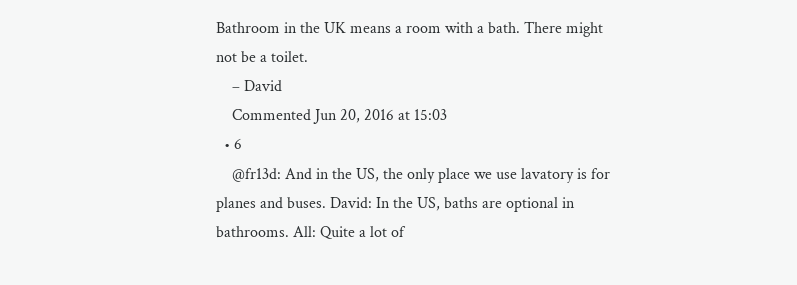Bathroom in the UK means a room with a bath. There might not be a toilet.
    – David
    Commented Jun 20, 2016 at 15:03
  • 6
    @fr13d: And in the US, the only place we use lavatory is for planes and buses. David: In the US, baths are optional in bathrooms. All: Quite a lot of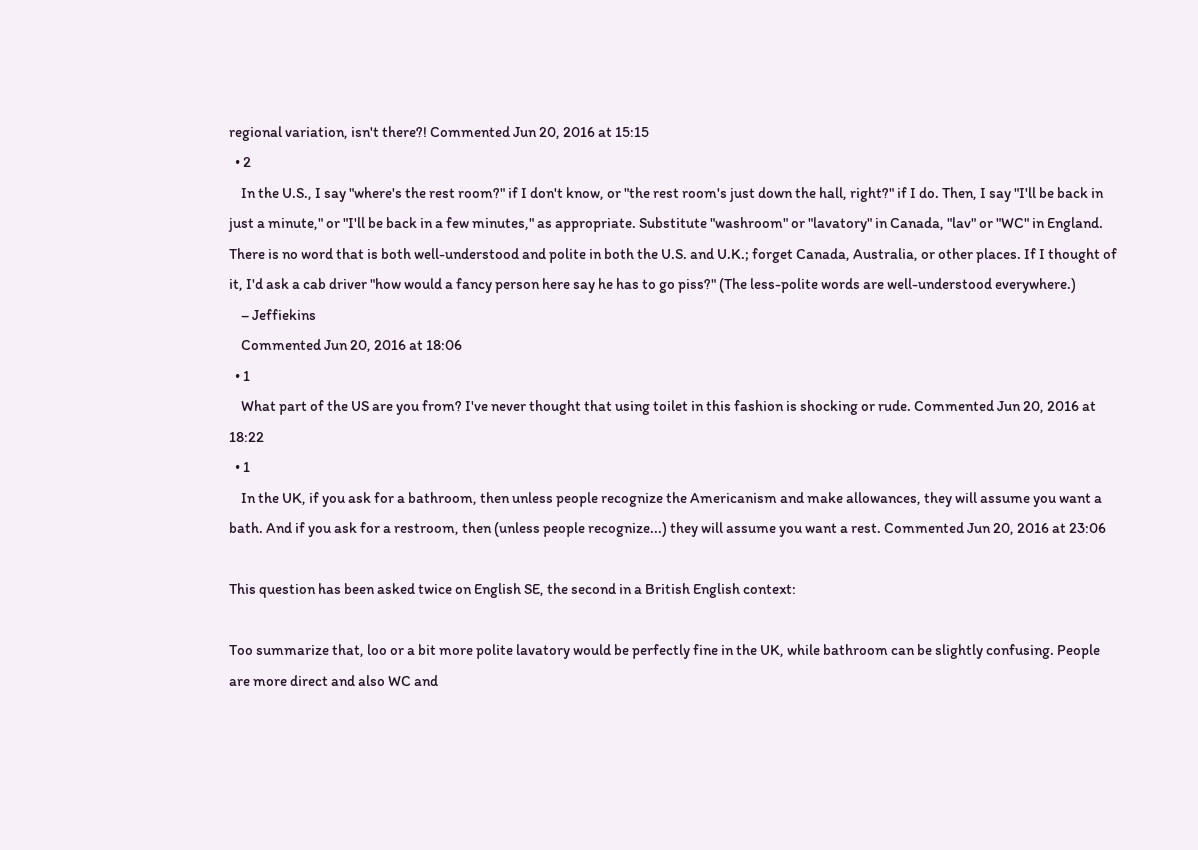regional variation, isn't there?! Commented Jun 20, 2016 at 15:15
  • 2
    In the U.S., I say "where's the rest room?" if I don't know, or "the rest room's just down the hall, right?" if I do. Then, I say "I'll be back in just a minute," or "I'll be back in a few minutes," as appropriate. Substitute "washroom" or "lavatory" in Canada, "lav" or "WC" in England. There is no word that is both well-understood and polite in both the U.S. and U.K.; forget Canada, Australia, or other places. If I thought of it, I'd ask a cab driver "how would a fancy person here say he has to go piss?" (The less-polite words are well-understood everywhere.)
    – Jeffiekins
    Commented Jun 20, 2016 at 18:06
  • 1
    What part of the US are you from? I've never thought that using toilet in this fashion is shocking or rude. Commented Jun 20, 2016 at 18:22
  • 1
    In the UK, if you ask for a bathroom, then unless people recognize the Americanism and make allowances, they will assume you want a bath. And if you ask for a restroom, then (unless people recognize...) they will assume you want a rest. Commented Jun 20, 2016 at 23:06

This question has been asked twice on English SE, the second in a British English context:

Too summarize that, loo or a bit more polite lavatory would be perfectly fine in the UK, while bathroom can be slightly confusing. People are more direct and also WC and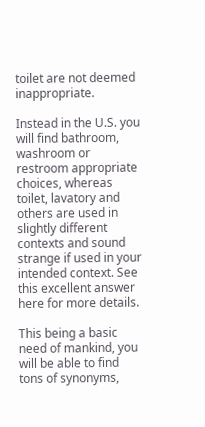toilet are not deemed inappropriate.

Instead in the U.S. you will find bathroom, washroom or restroom appropriate choices, whereas toilet, lavatory and others are used in slightly different contexts and sound strange if used in your intended context. See this excellent answer here for more details.

This being a basic need of mankind, you will be able to find tons of synonyms,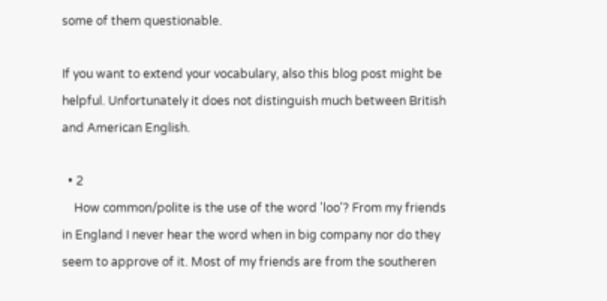some of them questionable.

If you want to extend your vocabulary, also this blog post might be helpful. Unfortunately it does not distinguish much between British and American English.

  • 2
    How common/polite is the use of the word 'loo'? From my friends in England I never hear the word when in big company nor do they seem to approve of it. Most of my friends are from the southeren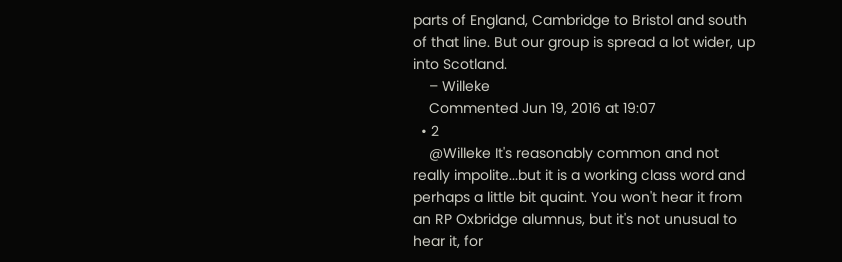parts of England, Cambridge to Bristol and south of that line. But our group is spread a lot wider, up into Scotland.
    – Willeke
    Commented Jun 19, 2016 at 19:07
  • 2
    @Willeke It's reasonably common and not really impolite...but it is a working class word and perhaps a little bit quaint. You won't hear it from an RP Oxbridge alumnus, but it's not unusual to hear it, for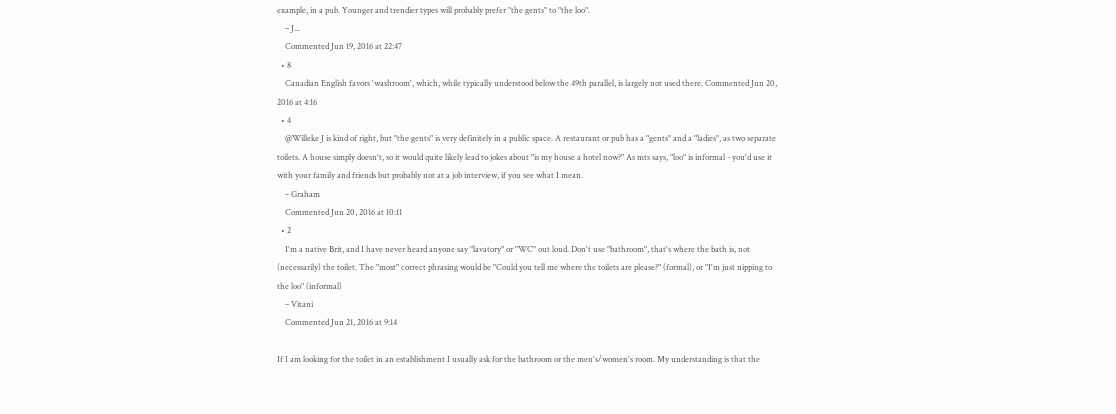example, in a pub. Younger and trendier types will probably prefer "the gents" to "the loo".
    – J...
    Commented Jun 19, 2016 at 22:47
  • 8
    Canadian English favors 'washroom', which, while typically understood below the 49th parallel, is largely not used there. Commented Jun 20, 2016 at 4:16
  • 4
    @Willeke J is kind of right, but "the gents" is very definitely in a public space. A restaurant or pub has a "gents" and a "ladies", as two separate toilets. A house simply doesn't, so it would quite likely lead to jokes about "is my house a hotel now?" As mts says, "loo" is informal - you'd use it with your family and friends but probably not at a job interview, if you see what I mean.
    – Graham
    Commented Jun 20, 2016 at 10:11
  • 2
    I'm a native Brit, and I have never heard anyone say "lavatory" or "WC" out loud. Don't use "bathroom", that's where the bath is, not (necessarily) the toilet. The "most" correct phrasing would be "Could you tell me where the toilets are please?" (formal), or "I'm just nipping to the loo" (informal)
    – Vitani
    Commented Jun 21, 2016 at 9:14

If I am looking for the toilet in an establishment I usually ask for the bathroom or the men's/women's room. My understanding is that the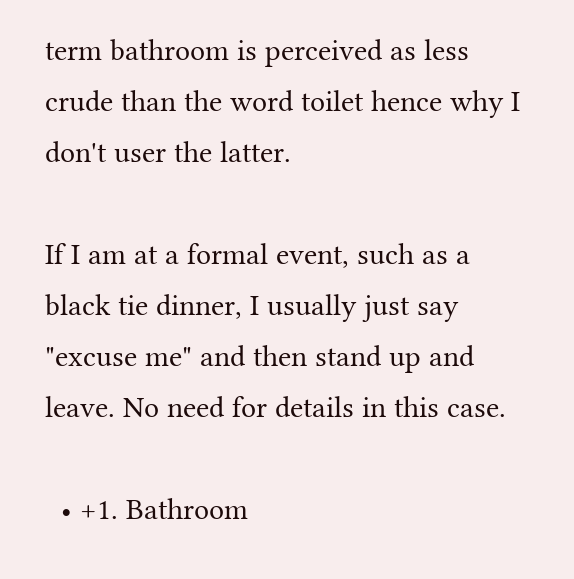term bathroom is perceived as less crude than the word toilet hence why I don't user the latter.

If I am at a formal event, such as a black tie dinner, I usually just say "excuse me" and then stand up and leave. No need for details in this case.

  • +1. Bathroom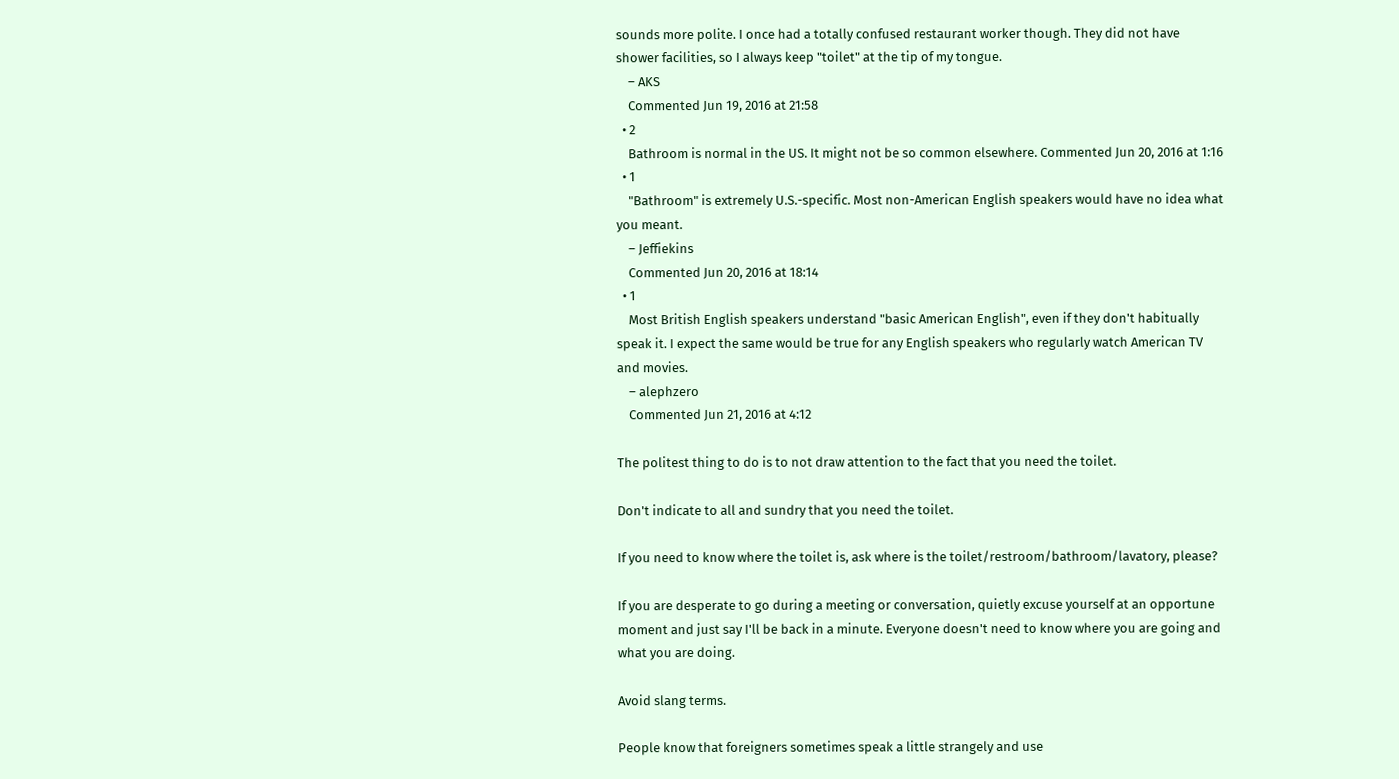sounds more polite. I once had a totally confused restaurant worker though. They did not have shower facilities, so I always keep "toilet" at the tip of my tongue.
    – AKS
    Commented Jun 19, 2016 at 21:58
  • 2
    Bathroom is normal in the US. It might not be so common elsewhere. Commented Jun 20, 2016 at 1:16
  • 1
    "Bathroom" is extremely U.S.-specific. Most non-American English speakers would have no idea what you meant.
    – Jeffiekins
    Commented Jun 20, 2016 at 18:14
  • 1
    Most British English speakers understand "basic American English", even if they don't habitually speak it. I expect the same would be true for any English speakers who regularly watch American TV and movies.
    – alephzero
    Commented Jun 21, 2016 at 4:12

The politest thing to do is to not draw attention to the fact that you need the toilet.

Don't indicate to all and sundry that you need the toilet.

If you need to know where the toilet is, ask where is the toilet/restroom/bathroom/lavatory, please?

If you are desperate to go during a meeting or conversation, quietly excuse yourself at an opportune moment and just say I'll be back in a minute. Everyone doesn't need to know where you are going and what you are doing.

Avoid slang terms.

People know that foreigners sometimes speak a little strangely and use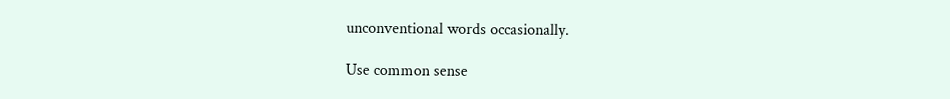unconventional words occasionally.

Use common sense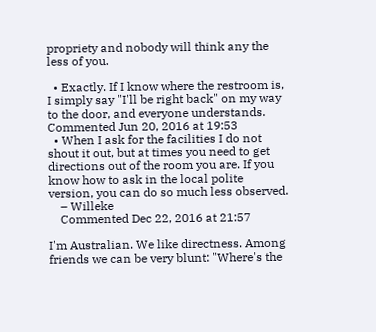propriety and nobody will think any the less of you.

  • Exactly. If I know where the restroom is, I simply say "I'll be right back" on my way to the door, and everyone understands. Commented Jun 20, 2016 at 19:53
  • When I ask for the facilities I do not shout it out, but at times you need to get directions out of the room you are. If you know how to ask in the local polite version, you can do so much less observed.
    – Willeke
    Commented Dec 22, 2016 at 21:57

I'm Australian. We like directness. Among friends we can be very blunt: "Where's the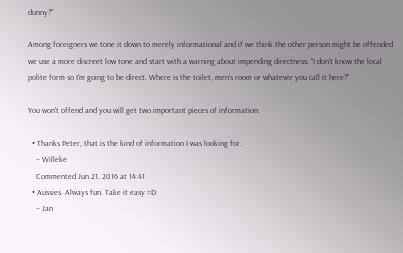dunny?"

Among foreigners we tone it down to merely informational and if we think the other person might be offended we use a more discreet low tone and start with a warning about impending directness: "I don't know the local polite form so I'm going to be direct. Where is the toilet, men's room or whatever you call it here?"

You won't offend and you will get two important pieces of information.

  • Thanks Peter, that is the kind of information I was looking for.
    – Willeke
    Commented Jun 21, 2016 at 14:41
  • Aussies. Always fun. Take it easy =D
    – Jan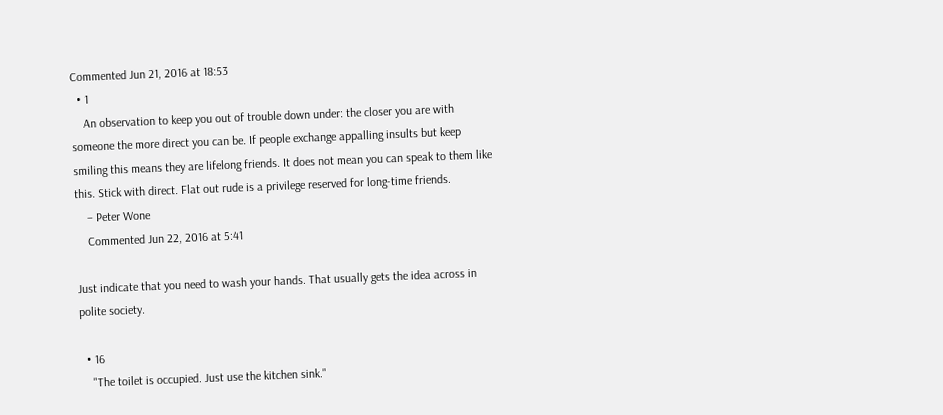Commented Jun 21, 2016 at 18:53
  • 1
    An observation to keep you out of trouble down under: the closer you are with someone the more direct you can be. If people exchange appalling insults but keep smiling this means they are lifelong friends. It does not mean you can speak to them like this. Stick with direct. Flat out rude is a privilege reserved for long-time friends.
    – Peter Wone
    Commented Jun 22, 2016 at 5:41

Just indicate that you need to wash your hands. That usually gets the idea across in polite society.

  • 16
    "The toilet is occupied. Just use the kitchen sink."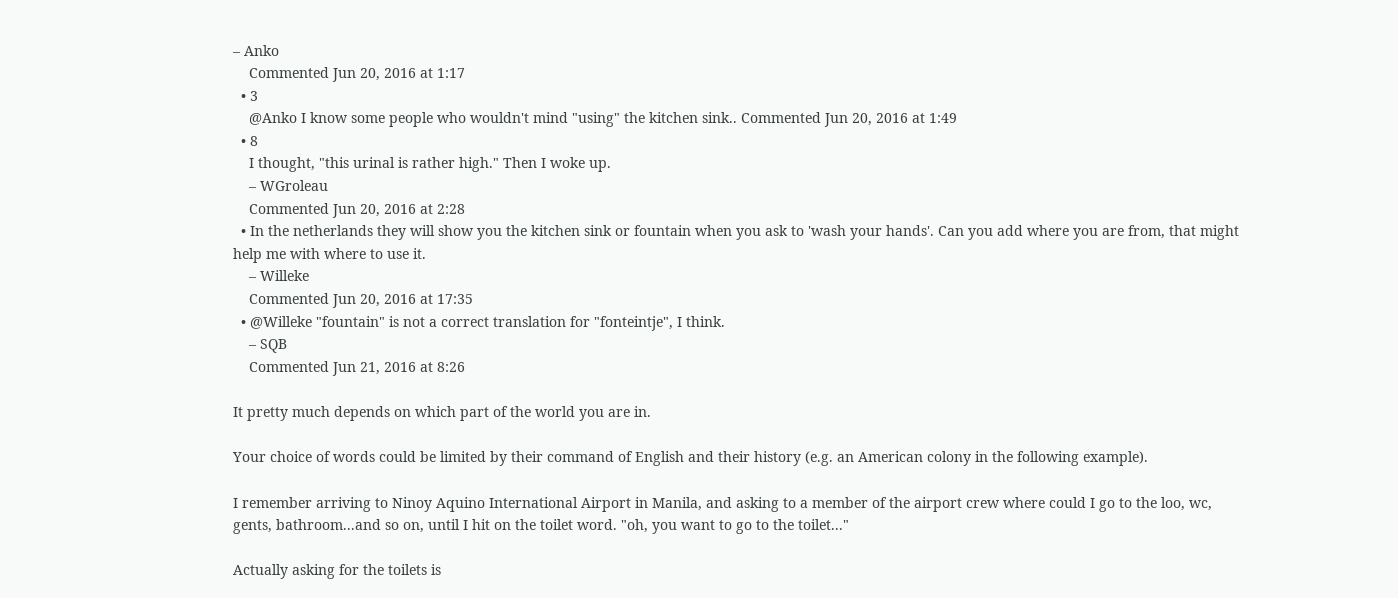– Anko
    Commented Jun 20, 2016 at 1:17
  • 3
    @Anko I know some people who wouldn't mind "using" the kitchen sink.. Commented Jun 20, 2016 at 1:49
  • 8
    I thought, "this urinal is rather high." Then I woke up.
    – WGroleau
    Commented Jun 20, 2016 at 2:28
  • In the netherlands they will show you the kitchen sink or fountain when you ask to 'wash your hands'. Can you add where you are from, that might help me with where to use it.
    – Willeke
    Commented Jun 20, 2016 at 17:35
  • @Willeke "fountain" is not a correct translation for "fonteintje", I think.
    – SQB
    Commented Jun 21, 2016 at 8:26

It pretty much depends on which part of the world you are in.

Your choice of words could be limited by their command of English and their history (e.g. an American colony in the following example).

I remember arriving to Ninoy Aquino International Airport in Manila, and asking to a member of the airport crew where could I go to the loo, wc, gents, bathroom...and so on, until I hit on the toilet word. "oh, you want to go to the toilet..."

Actually asking for the toilets is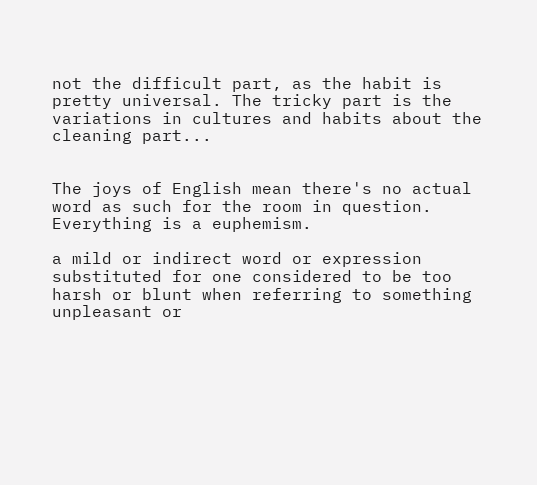not the difficult part, as the habit is pretty universal. The tricky part is the variations in cultures and habits about the cleaning part...


The joys of English mean there's no actual word as such for the room in question. Everything is a euphemism.

a mild or indirect word or expression substituted for one considered to be too harsh or blunt when referring to something unpleasant or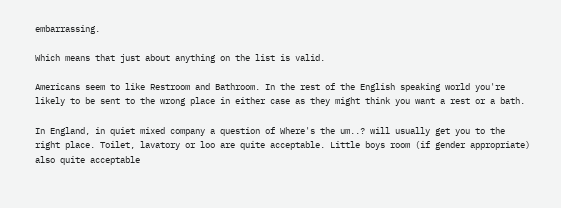embarrassing.

Which means that just about anything on the list is valid.

Americans seem to like Restroom and Bathroom. In the rest of the English speaking world you're likely to be sent to the wrong place in either case as they might think you want a rest or a bath.

In England, in quiet mixed company a question of Where's the um..? will usually get you to the right place. Toilet, lavatory or loo are quite acceptable. Little boys room (if gender appropriate) also quite acceptable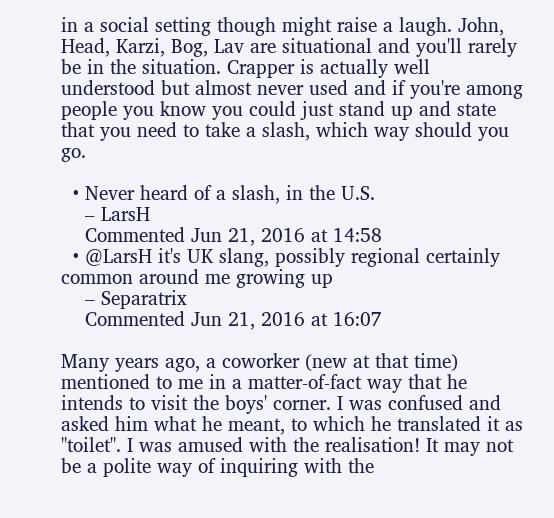in a social setting though might raise a laugh. John, Head, Karzi, Bog, Lav are situational and you'll rarely be in the situation. Crapper is actually well understood but almost never used and if you're among people you know you could just stand up and state that you need to take a slash, which way should you go.

  • Never heard of a slash, in the U.S.
    – LarsH
    Commented Jun 21, 2016 at 14:58
  • @LarsH it's UK slang, possibly regional certainly common around me growing up
    – Separatrix
    Commented Jun 21, 2016 at 16:07

Many years ago, a coworker (new at that time) mentioned to me in a matter-of-fact way that he intends to visit the boys' corner. I was confused and asked him what he meant, to which he translated it as "toilet". I was amused with the realisation! It may not be a polite way of inquiring with the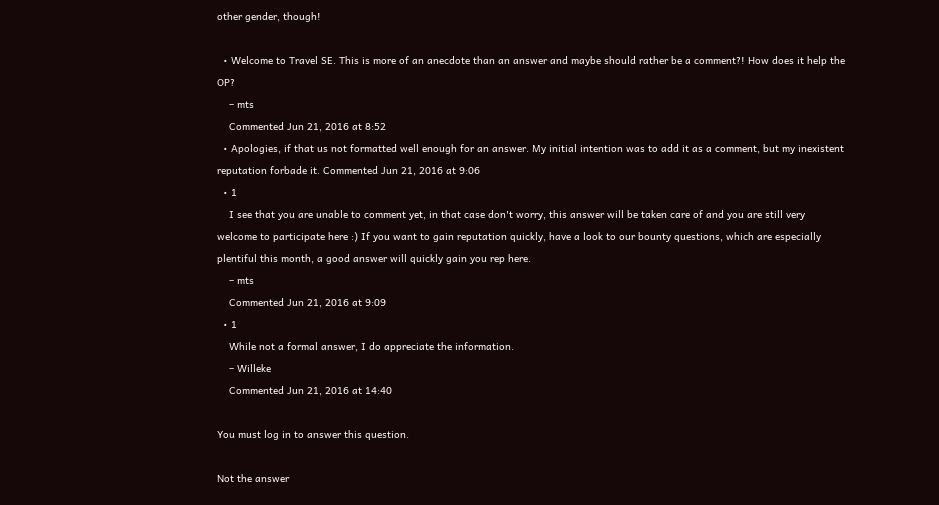other gender, though!

  • Welcome to Travel SE. This is more of an anecdote than an answer and maybe should rather be a comment?! How does it help the OP?
    – mts
    Commented Jun 21, 2016 at 8:52
  • Apologies, if that us not formatted well enough for an answer. My initial intention was to add it as a comment, but my inexistent reputation forbade it. Commented Jun 21, 2016 at 9:06
  • 1
    I see that you are unable to comment yet, in that case don't worry, this answer will be taken care of and you are still very welcome to participate here :) If you want to gain reputation quickly, have a look to our bounty questions, which are especially plentiful this month, a good answer will quickly gain you rep here.
    – mts
    Commented Jun 21, 2016 at 9:09
  • 1
    While not a formal answer, I do appreciate the information.
    – Willeke
    Commented Jun 21, 2016 at 14:40

You must log in to answer this question.

Not the answer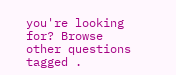you're looking for? Browse other questions tagged .